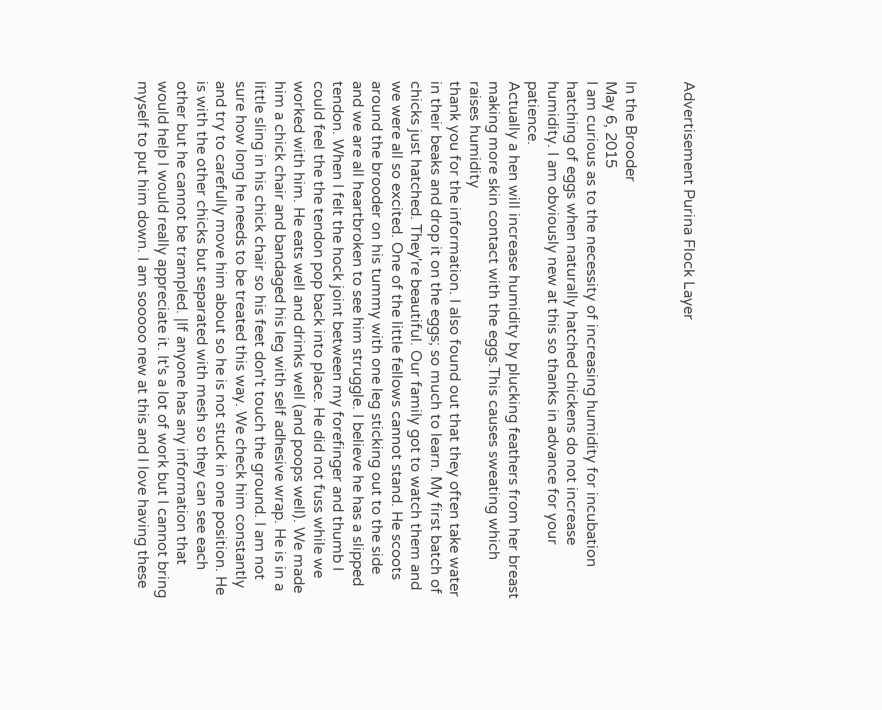Advertisement Purina Flock Layer


In the Brooder
May 6, 2015
I am curious as to the necessity of increasing humidity for incubation hatching of eggs when naturally hatched chickens do not increase humidity. I am obviously new at this so thanks in advance for your patience.
Actually a hen will increase humidity by plucking feathers from her breast making more skin contact with the eggs.This causes sweating which raises humidity
thank you for the information. I also found out that they often take water in their beaks and drop it on the eggs; so much to learn. My first batch of chicks just hatched. They're beautiful. Our family got to watch them and we were all so excited. One of the little fellows cannot stand. He scoots around the brooder on his tummy with one leg sticking out to the side and we are all heartbroken to see him struggle. I believe he has a slipped tendon. When I felt the hock joint between my forefinger and thumb I could feel the the tendon pop back into place. He did not fuss while we worked with him. He eats well and drinks well (and poops well). We made him a chick chair and bandaged his leg with self adhesive wrap. He is in a little sling in his chick chair so his feet don't touch the ground. I am not sure how long he needs to be treated this way. We check him constantly and try to carefully move him about so he is not stuck in one position. He is with the other chicks but separated with mesh so they can see each other but he cannot be trampled. |If anyone has any information that would help I would really appreciate it. It's a lot of work but I cannot bring myself to put him down. I am sooooo new at this and I love having these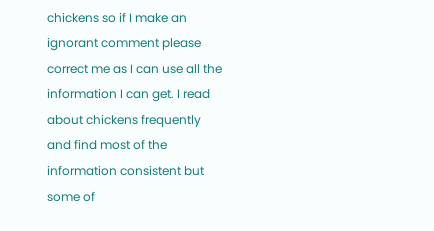chickens so if I make an ignorant comment please correct me as I can use all the information I can get. I read about chickens frequently and find most of the information consistent but some of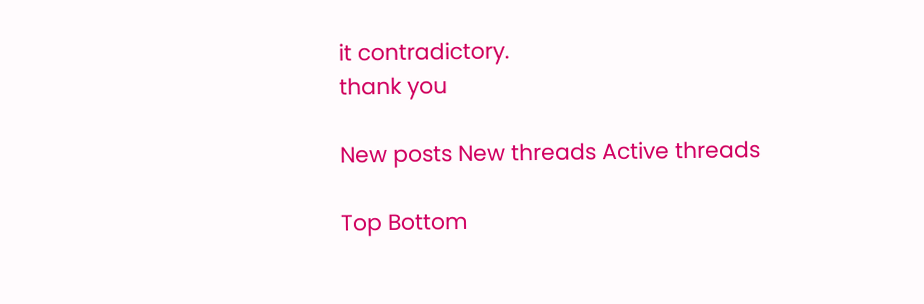it contradictory.
thank you

New posts New threads Active threads

Top Bottom